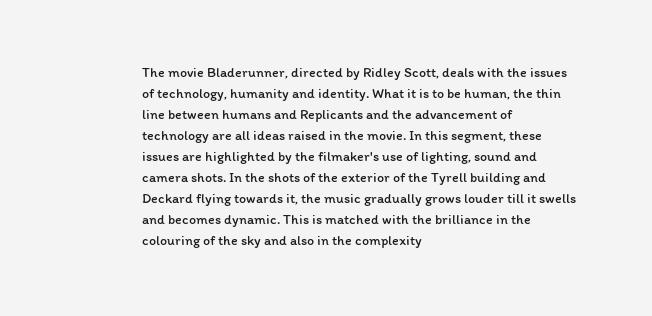The movie Bladerunner, directed by Ridley Scott, deals with the issues of technology, humanity and identity. What it is to be human, the thin line between humans and Replicants and the advancement of technology are all ideas raised in the movie. In this segment, these issues are highlighted by the filmaker's use of lighting, sound and camera shots. In the shots of the exterior of the Tyrell building and Deckard flying towards it, the music gradually grows louder till it swells and becomes dynamic. This is matched with the brilliance in the colouring of the sky and also in the complexity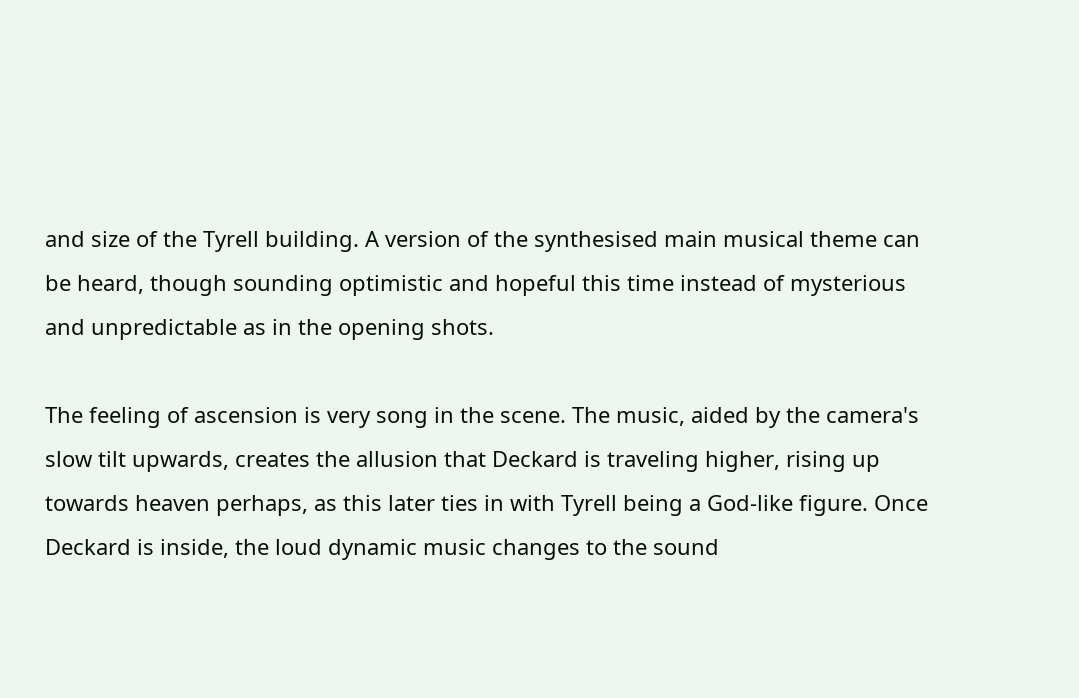and size of the Tyrell building. A version of the synthesised main musical theme can be heard, though sounding optimistic and hopeful this time instead of mysterious and unpredictable as in the opening shots.

The feeling of ascension is very song in the scene. The music, aided by the camera's slow tilt upwards, creates the allusion that Deckard is traveling higher, rising up towards heaven perhaps, as this later ties in with Tyrell being a God-like figure. Once Deckard is inside, the loud dynamic music changes to the sound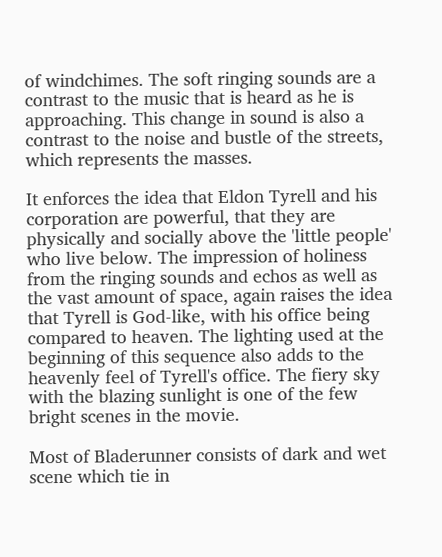of windchimes. The soft ringing sounds are a contrast to the music that is heard as he is approaching. This change in sound is also a contrast to the noise and bustle of the streets, which represents the masses.

It enforces the idea that Eldon Tyrell and his corporation are powerful, that they are physically and socially above the 'little people' who live below. The impression of holiness from the ringing sounds and echos as well as the vast amount of space, again raises the idea that Tyrell is God-like, with his office being compared to heaven. The lighting used at the beginning of this sequence also adds to the heavenly feel of Tyrell's office. The fiery sky with the blazing sunlight is one of the few bright scenes in the movie.

Most of Bladerunner consists of dark and wet scene which tie in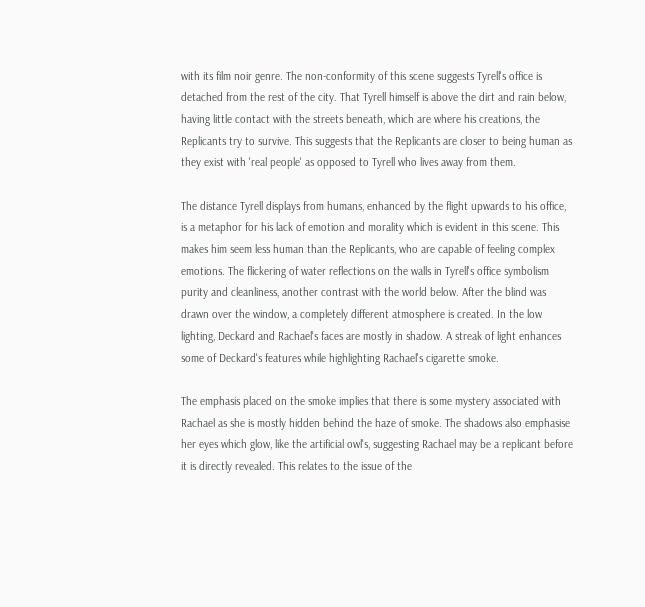with its film noir genre. The non-conformity of this scene suggests Tyrell's office is detached from the rest of the city. That Tyrell himself is above the dirt and rain below, having little contact with the streets beneath, which are where his creations, the Replicants try to survive. This suggests that the Replicants are closer to being human as they exist with 'real people' as opposed to Tyrell who lives away from them.

The distance Tyrell displays from humans, enhanced by the flight upwards to his office, is a metaphor for his lack of emotion and morality which is evident in this scene. This makes him seem less human than the Replicants, who are capable of feeling complex emotions. The flickering of water reflections on the walls in Tyrell's office symbolism purity and cleanliness, another contrast with the world below. After the blind was drawn over the window, a completely different atmosphere is created. In the low lighting, Deckard and Rachael's faces are mostly in shadow. A streak of light enhances some of Deckard's features while highlighting Rachael's cigarette smoke.

The emphasis placed on the smoke implies that there is some mystery associated with Rachael as she is mostly hidden behind the haze of smoke. The shadows also emphasise her eyes which glow, like the artificial owl's, suggesting Rachael may be a replicant before it is directly revealed. This relates to the issue of the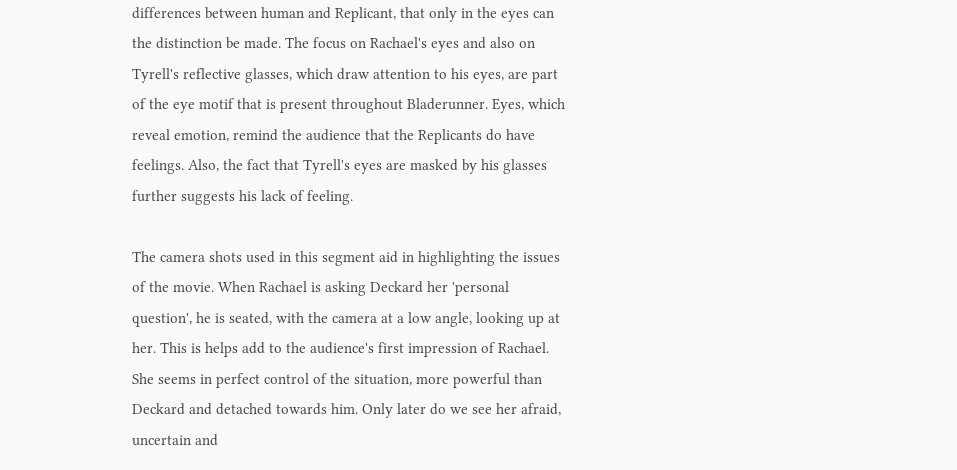differences between human and Replicant, that only in the eyes can the distinction be made. The focus on Rachael's eyes and also on Tyrell's reflective glasses, which draw attention to his eyes, are part of the eye motif that is present throughout Bladerunner. Eyes, which reveal emotion, remind the audience that the Replicants do have feelings. Also, the fact that Tyrell's eyes are masked by his glasses further suggests his lack of feeling.

The camera shots used in this segment aid in highlighting the issues of the movie. When Rachael is asking Deckard her 'personal question', he is seated, with the camera at a low angle, looking up at her. This is helps add to the audience's first impression of Rachael. She seems in perfect control of the situation, more powerful than Deckard and detached towards him. Only later do we see her afraid, uncertain and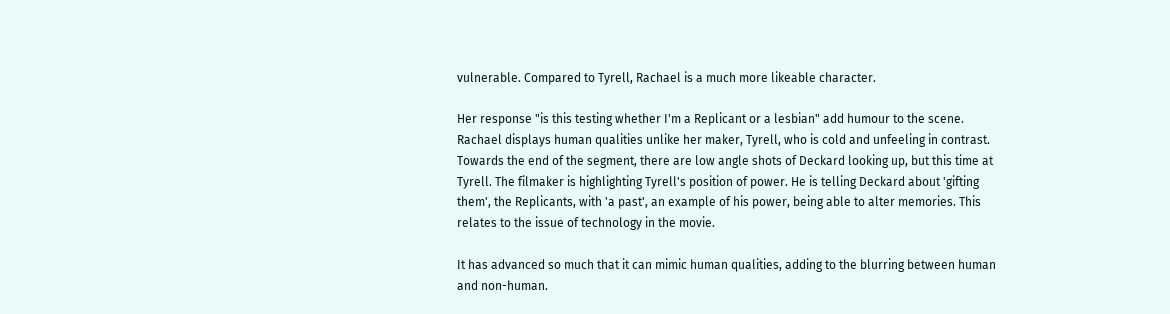vulnerable. Compared to Tyrell, Rachael is a much more likeable character.

Her response "is this testing whether I'm a Replicant or a lesbian" add humour to the scene. Rachael displays human qualities unlike her maker, Tyrell, who is cold and unfeeling in contrast. Towards the end of the segment, there are low angle shots of Deckard looking up, but this time at Tyrell. The filmaker is highlighting Tyrell's position of power. He is telling Deckard about 'gifting them', the Replicants, with 'a past', an example of his power, being able to alter memories. This relates to the issue of technology in the movie.

It has advanced so much that it can mimic human qualities, adding to the blurring between human and non-human.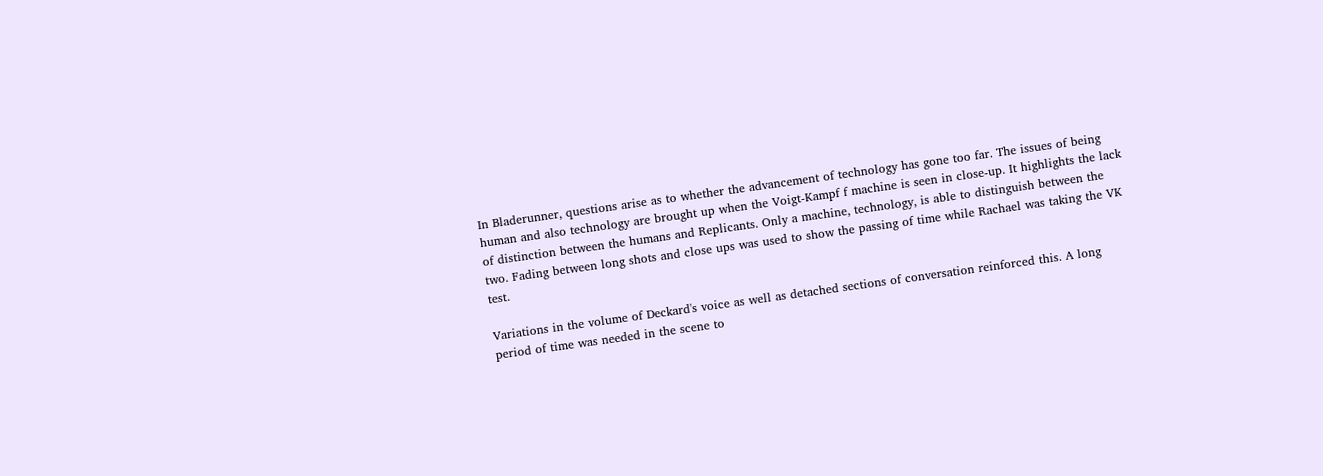In Bladerunner, questions arise as to whether the advancement of technology has gone too far. The issues of being human and also technology are brought up when the Voigt-Kampf f machine is seen in close-up. It highlights the lack of distinction between the humans and Replicants. Only a machine, technology, is able to distinguish between the two. Fading between long shots and close ups was used to show the passing of time while Rachael was taking the VK test.

Variations in the volume of Deckard's voice as well as detached sections of conversation reinforced this. A long period of time was needed in the scene to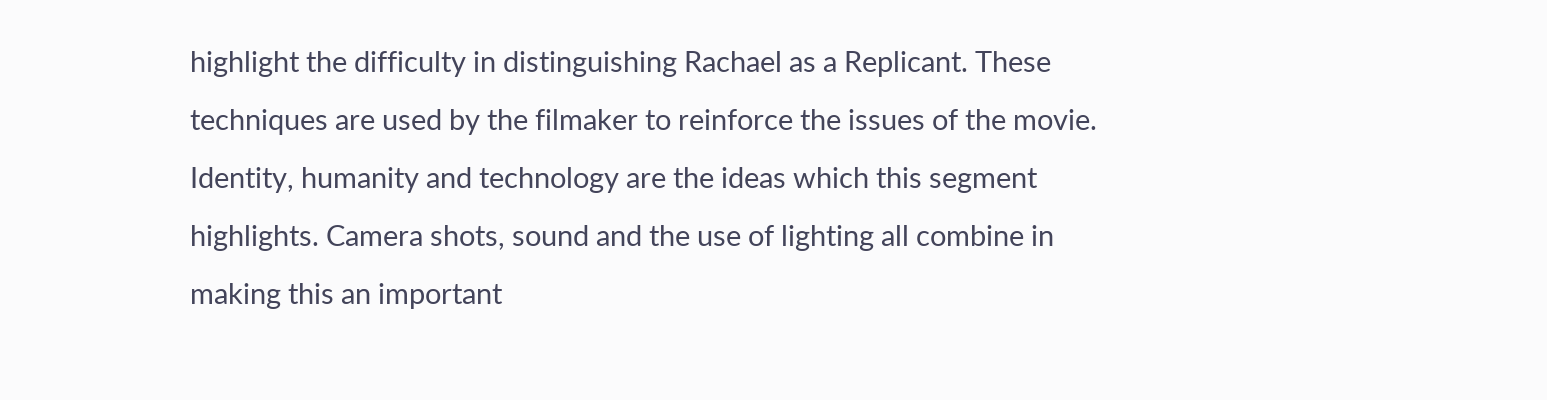highlight the difficulty in distinguishing Rachael as a Replicant. These techniques are used by the filmaker to reinforce the issues of the movie. Identity, humanity and technology are the ideas which this segment highlights. Camera shots, sound and the use of lighting all combine in making this an important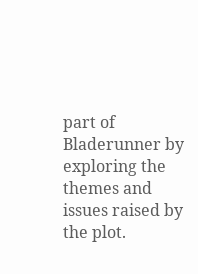part of Bladerunner by exploring the themes and issues raised by the plot.